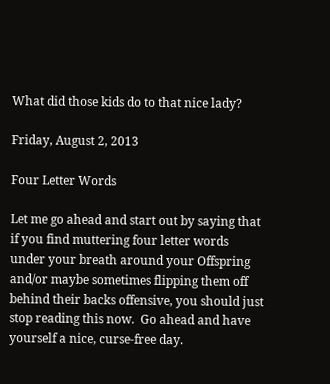What did those kids do to that nice lady?

Friday, August 2, 2013

Four Letter Words

Let me go ahead and start out by saying that if you find muttering four letter words under your breath around your Offspring and/or maybe sometimes flipping them off behind their backs offensive, you should just stop reading this now.  Go ahead and have yourself a nice, curse-free day.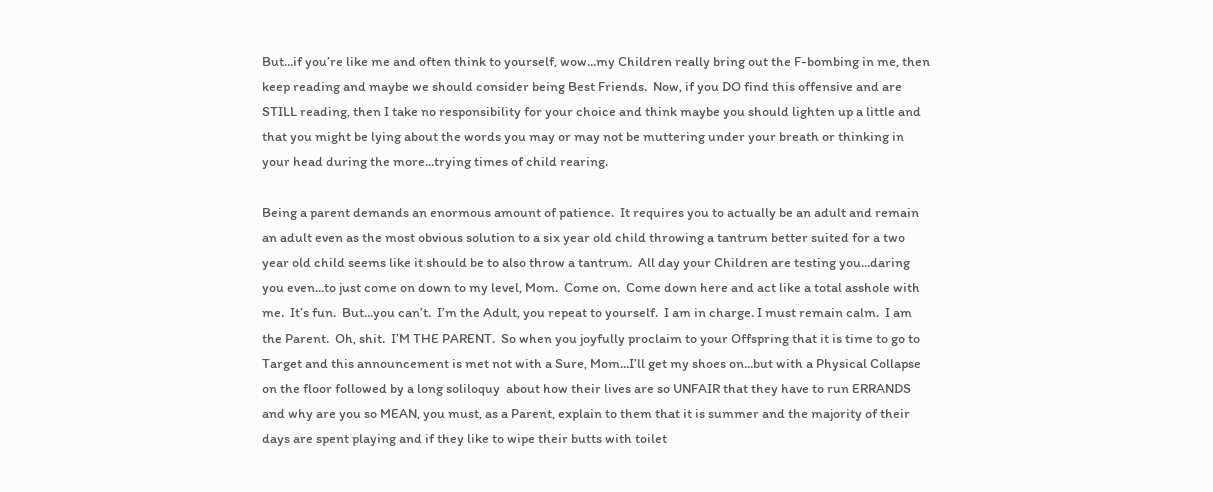But...if you’re like me and often think to yourself, wow...my Children really bring out the F-bombing in me, then keep reading and maybe we should consider being Best Friends.  Now, if you DO find this offensive and are STILL reading, then I take no responsibility for your choice and think maybe you should lighten up a little and that you might be lying about the words you may or may not be muttering under your breath or thinking in your head during the more...trying times of child rearing.

Being a parent demands an enormous amount of patience.  It requires you to actually be an adult and remain an adult even as the most obvious solution to a six year old child throwing a tantrum better suited for a two year old child seems like it should be to also throw a tantrum.  All day your Children are testing you...daring you even...to just come on down to my level, Mom.  Come on.  Come down here and act like a total asshole with me.  It’s fun.  But...you can’t.  I’m the Adult, you repeat to yourself.  I am in charge. I must remain calm.  I am the Parent.  Oh, shit.  I’M THE PARENT.  So when you joyfully proclaim to your Offspring that it is time to go to Target and this announcement is met not with a Sure, Mom...I’ll get my shoes on...but with a Physical Collapse on the floor followed by a long soliloquy  about how their lives are so UNFAIR that they have to run ERRANDS and why are you so MEAN, you must, as a Parent, explain to them that it is summer and the majority of their days are spent playing and if they like to wipe their butts with toilet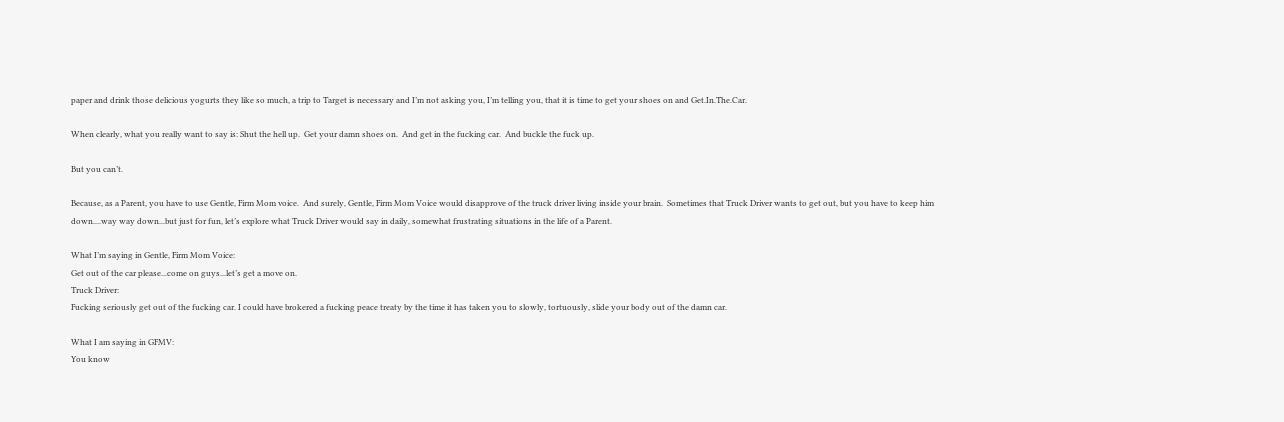paper and drink those delicious yogurts they like so much, a trip to Target is necessary and I’m not asking you, I’m telling you, that it is time to get your shoes on and Get.In.The.Car.

When clearly, what you really want to say is: Shut the hell up.  Get your damn shoes on.  And get in the fucking car.  And buckle the fuck up.

But you can’t.

Because, as a Parent, you have to use Gentle, Firm Mom voice.  And surely, Gentle, Firm Mom Voice would disapprove of the truck driver living inside your brain.  Sometimes that Truck Driver wants to get out, but you have to keep him down....way way down...but just for fun, let’s explore what Truck Driver would say in daily, somewhat frustrating situations in the life of a Parent.

What I’m saying in Gentle, Firm Mom Voice:
Get out of the car please...come on guys...let’s get a move on.
Truck Driver:
Fucking seriously get out of the fucking car. I could have brokered a fucking peace treaty by the time it has taken you to slowly, tortuously, slide your body out of the damn car.

What I am saying in GFMV:
You know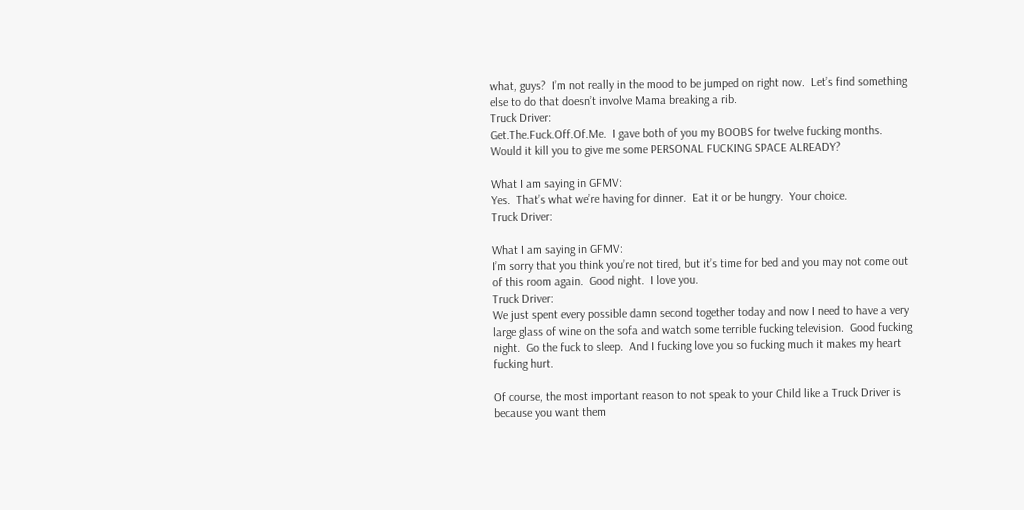what, guys?  I’m not really in the mood to be jumped on right now.  Let’s find something else to do that doesn’t involve Mama breaking a rib.
Truck Driver:
Get.The.Fuck.Off.Of.Me.  I gave both of you my BOOBS for twelve fucking months.  Would it kill you to give me some PERSONAL FUCKING SPACE ALREADY?

What I am saying in GFMV:
Yes.  That’s what we’re having for dinner.  Eat it or be hungry.  Your choice.
Truck Driver:

What I am saying in GFMV:
I’m sorry that you think you’re not tired, but it’s time for bed and you may not come out of this room again.  Good night.  I love you.
Truck Driver:
We just spent every possible damn second together today and now I need to have a very large glass of wine on the sofa and watch some terrible fucking television.  Good fucking night.  Go the fuck to sleep.  And I fucking love you so fucking much it makes my heart fucking hurt.

Of course, the most important reason to not speak to your Child like a Truck Driver is because you want them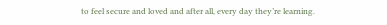to feel secure and loved and after all, every day they’re learning.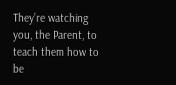They’re watching you, the Parent, to teach them how to be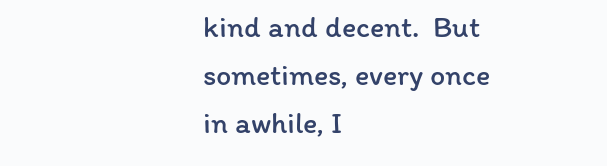kind and decent.  But sometimes, every once in awhile, I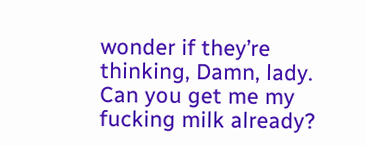wonder if they’re thinking, Damn, lady.  Can you get me my fucking milk already?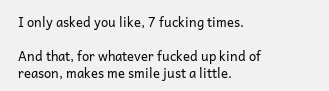I only asked you like, 7 fucking times.

And that, for whatever fucked up kind of reason, makes me smile just a little.